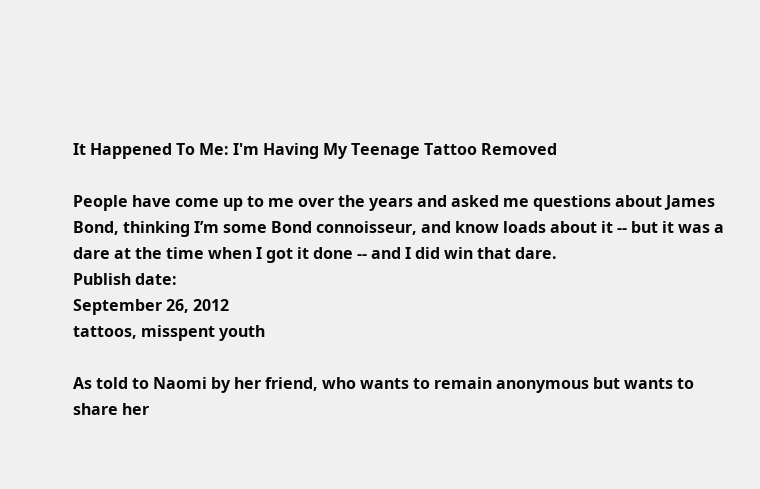It Happened To Me: I'm Having My Teenage Tattoo Removed

People have come up to me over the years and asked me questions about James Bond, thinking I’m some Bond connoisseur, and know loads about it -- but it was a dare at the time when I got it done -- and I did win that dare.
Publish date:
September 26, 2012
tattoos, misspent youth

As told to Naomi by her friend, who wants to remain anonymous but wants to share her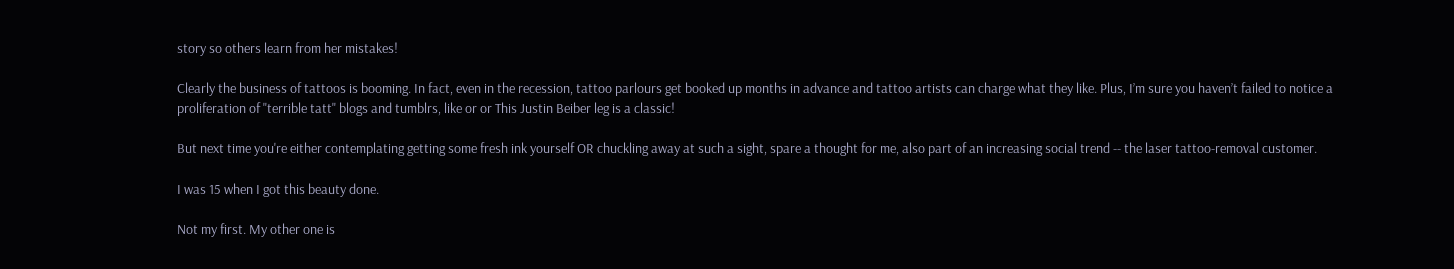story so others learn from her mistakes!

Clearly the business of tattoos is booming. In fact, even in the recession, tattoo parlours get booked up months in advance and tattoo artists can charge what they like. Plus, I’m sure you haven’t failed to notice a proliferation of "terrible tatt" blogs and tumblrs, like or or This Justin Beiber leg is a classic!

But next time you're either contemplating getting some fresh ink yourself OR chuckling away at such a sight, spare a thought for me, also part of an increasing social trend -- the laser tattoo-removal customer.

I was 15 when I got this beauty done.

Not my first. My other one is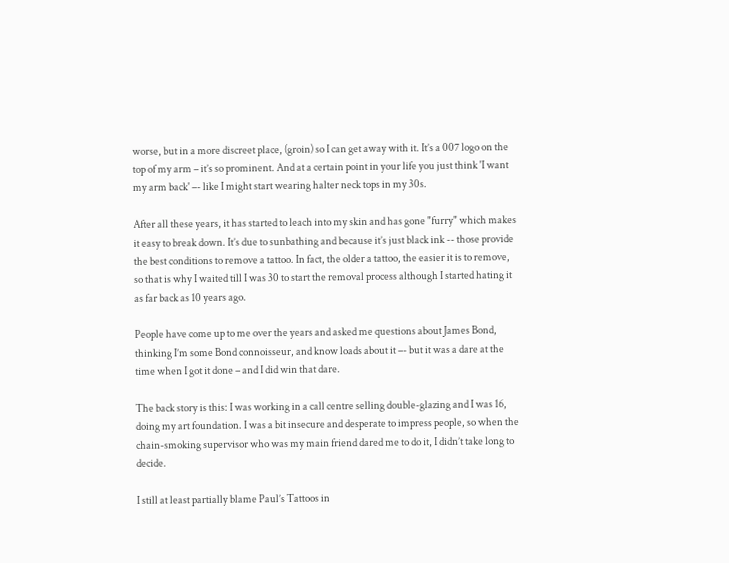worse, but in a more discreet place, (groin) so I can get away with it. It’s a 007 logo on the top of my arm – it’s so prominent. And at a certain point in your life you just think 'I want my arm back' –- like I might start wearing halter neck tops in my 30s.

After all these years, it has started to leach into my skin and has gone "furry" which makes it easy to break down. It’s due to sunbathing and because it’s just black ink -- those provide the best conditions to remove a tattoo. In fact, the older a tattoo, the easier it is to remove, so that is why I waited till I was 30 to start the removal process although I started hating it as far back as 10 years ago.

People have come up to me over the years and asked me questions about James Bond, thinking I’m some Bond connoisseur, and know loads about it –- but it was a dare at the time when I got it done – and I did win that dare.

The back story is this: I was working in a call centre selling double-glazing and I was 16, doing my art foundation. I was a bit insecure and desperate to impress people, so when the chain-smoking supervisor who was my main friend dared me to do it, I didn’t take long to decide.

I still at least partially blame Paul’s Tattoos in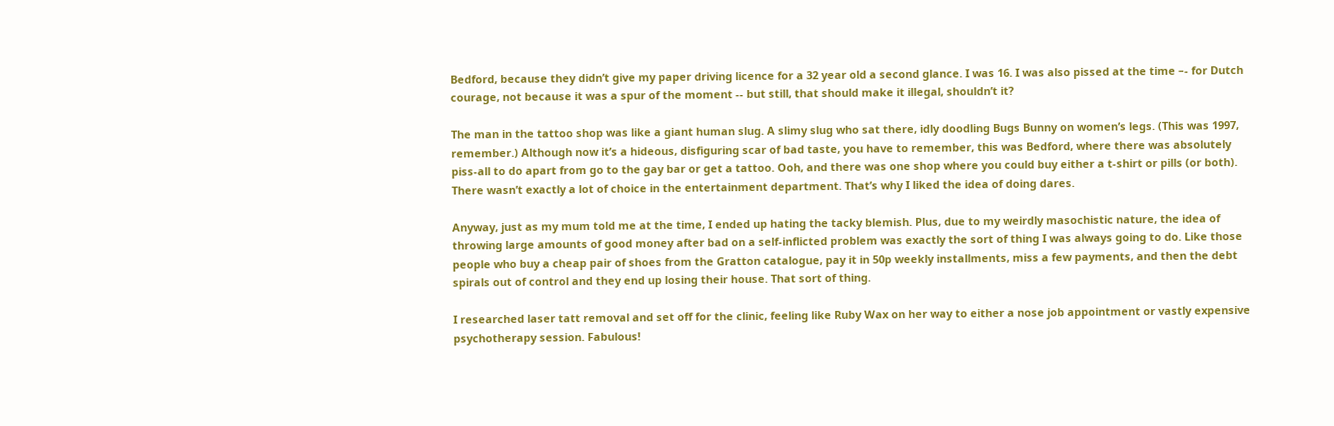Bedford, because they didn’t give my paper driving licence for a 32 year old a second glance. I was 16. I was also pissed at the time –- for Dutch courage, not because it was a spur of the moment -- but still, that should make it illegal, shouldn’t it?

The man in the tattoo shop was like a giant human slug. A slimy slug who sat there, idly doodling Bugs Bunny on women’s legs. (This was 1997, remember.) Although now it’s a hideous, disfiguring scar of bad taste, you have to remember, this was Bedford, where there was absolutely piss-all to do apart from go to the gay bar or get a tattoo. Ooh, and there was one shop where you could buy either a t-shirt or pills (or both). There wasn’t exactly a lot of choice in the entertainment department. That’s why I liked the idea of doing dares.

Anyway, just as my mum told me at the time, I ended up hating the tacky blemish. Plus, due to my weirdly masochistic nature, the idea of throwing large amounts of good money after bad on a self-inflicted problem was exactly the sort of thing I was always going to do. Like those people who buy a cheap pair of shoes from the Gratton catalogue, pay it in 50p weekly installments, miss a few payments, and then the debt spirals out of control and they end up losing their house. That sort of thing.

I researched laser tatt removal and set off for the clinic, feeling like Ruby Wax on her way to either a nose job appointment or vastly expensive psychotherapy session. Fabulous!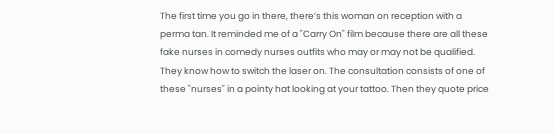The first time you go in there, there’s this woman on reception with a perma tan. It reminded me of a "Carry On" film because there are all these fake nurses in comedy nurses outfits who may or may not be qualified. They know how to switch the laser on. The consultation consists of one of these "nurses" in a pointy hat looking at your tattoo. Then they quote price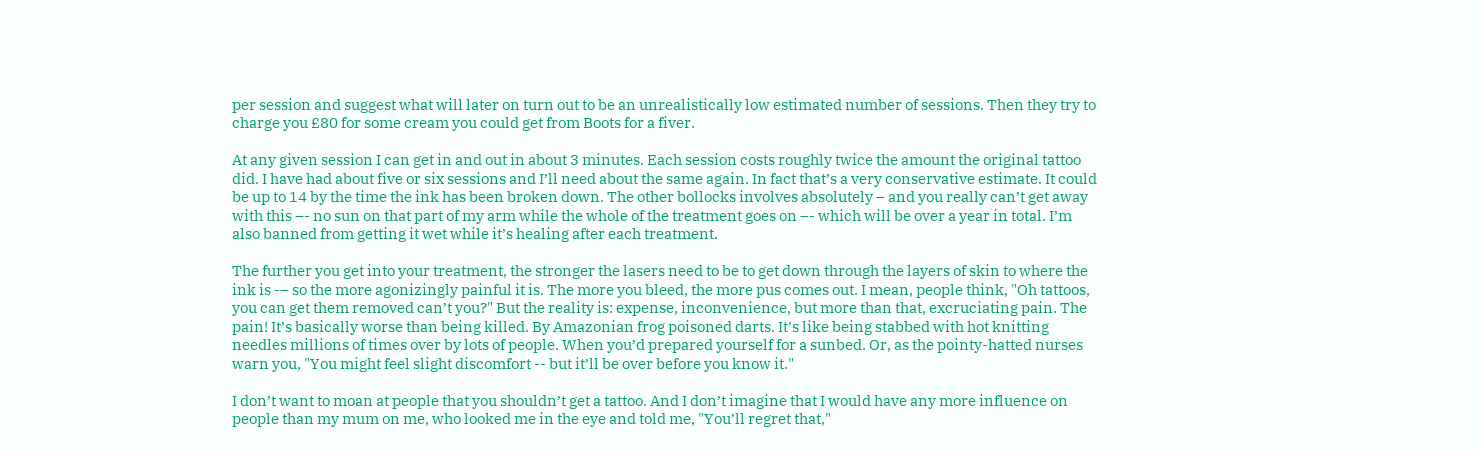per session and suggest what will later on turn out to be an unrealistically low estimated number of sessions. Then they try to charge you £80 for some cream you could get from Boots for a fiver.

At any given session I can get in and out in about 3 minutes. Each session costs roughly twice the amount the original tattoo did. I have had about five or six sessions and I’ll need about the same again. In fact that’s a very conservative estimate. It could be up to 14 by the time the ink has been broken down. The other bollocks involves absolutely – and you really can’t get away with this –- no sun on that part of my arm while the whole of the treatment goes on –- which will be over a year in total. I’m also banned from getting it wet while it’s healing after each treatment.

The further you get into your treatment, the stronger the lasers need to be to get down through the layers of skin to where the ink is -– so the more agonizingly painful it is. The more you bleed, the more pus comes out. I mean, people think, "Oh tattoos, you can get them removed can’t you?" But the reality is: expense, inconvenience, but more than that, excruciating pain. The pain! It’s basically worse than being killed. By Amazonian frog poisoned darts. It’s like being stabbed with hot knitting needles millions of times over by lots of people. When you’d prepared yourself for a sunbed. Or, as the pointy-hatted nurses warn you, "You might feel slight discomfort -- but it’ll be over before you know it."

I don’t want to moan at people that you shouldn’t get a tattoo. And I don’t imagine that I would have any more influence on people than my mum on me, who looked me in the eye and told me, "You’ll regret that,"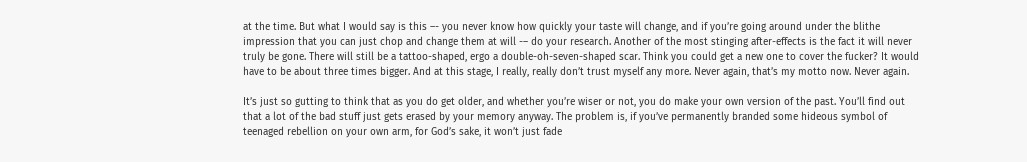at the time. But what I would say is this –- you never know how quickly your taste will change, and if you’re going around under the blithe impression that you can just chop and change them at will -– do your research. Another of the most stinging after-effects is the fact it will never truly be gone. There will still be a tattoo-shaped, ergo a double-oh-seven-shaped scar. Think you could get a new one to cover the fucker? It would have to be about three times bigger. And at this stage, I really, really don’t trust myself any more. Never again, that’s my motto now. Never again.

It’s just so gutting to think that as you do get older, and whether you’re wiser or not, you do make your own version of the past. You’ll find out that a lot of the bad stuff just gets erased by your memory anyway. The problem is, if you’ve permanently branded some hideous symbol of teenaged rebellion on your own arm, for God’s sake, it won’t just fade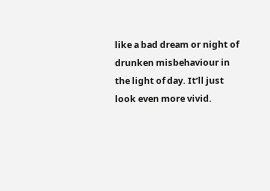like a bad dream or night of drunken misbehaviour in the light of day. It’ll just look even more vivid.